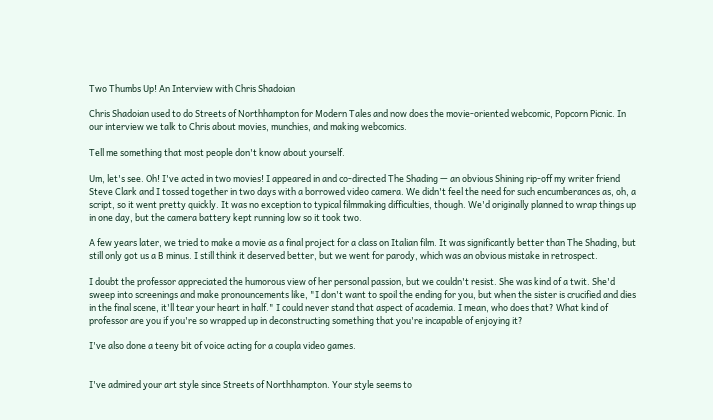Two Thumbs Up! An Interview with Chris Shadoian

Chris Shadoian used to do Streets of Northhampton for Modern Tales and now does the movie-oriented webcomic, Popcorn Picnic. In our interview we talk to Chris about movies, munchies, and making webcomics.

Tell me something that most people don't know about yourself.

Um, let's see. Oh! I've acted in two movies! I appeared in and co-directed The Shading — an obvious Shining rip-off my writer friend Steve Clark and I tossed together in two days with a borrowed video camera. We didn't feel the need for such encumberances as, oh, a script, so it went pretty quickly. It was no exception to typical filmmaking difficulties, though. We'd originally planned to wrap things up in one day, but the camera battery kept running low so it took two.

A few years later, we tried to make a movie as a final project for a class on Italian film. It was significantly better than The Shading, but still only got us a B minus. I still think it deserved better, but we went for parody, which was an obvious mistake in retrospect.

I doubt the professor appreciated the humorous view of her personal passion, but we couldn't resist. She was kind of a twit. She'd sweep into screenings and make pronouncements like, "I don't want to spoil the ending for you, but when the sister is crucified and dies in the final scene, it'll tear your heart in half." I could never stand that aspect of academia. I mean, who does that? What kind of professor are you if you're so wrapped up in deconstructing something that you're incapable of enjoying it?

I've also done a teeny bit of voice acting for a coupla video games.


I've admired your art style since Streets of Northhampton. Your style seems to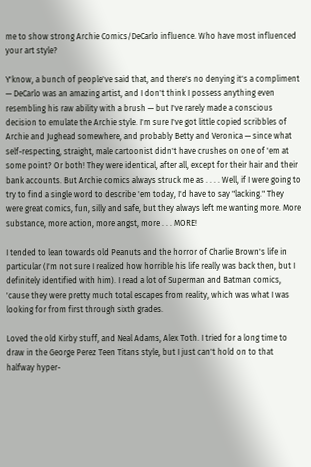me to show strong Archie Comics/DeCarlo influence. Who have most influenced your art style?

Y'know, a bunch of people've said that, and there's no denying it's a compliment — DeCarlo was an amazing artist, and I don't think I possess anything even resembling his raw ability with a brush — but I've rarely made a conscious decision to emulate the Archie style. I'm sure I've got little copied scribbles of Archie and Jughead somewhere, and probably Betty and Veronica — since what self-respecting, straight, male cartoonist didn't have crushes on one of 'em at some point? Or both! They were identical, after all, except for their hair and their bank accounts. But Archie comics always struck me as . . . . Well, if I were going to try to find a single word to describe 'em today, I'd have to say "lacking." They were great comics, fun, silly and safe, but they always left me wanting more. More substance, more action, more angst, more . . . MORE!

I tended to lean towards old Peanuts and the horror of Charlie Brown's life in particular (I'm not sure I realized how horrible his life really was back then, but I definitely identified with him). I read a lot of Superman and Batman comics, 'cause they were pretty much total escapes from reality, which was what I was looking for from first through sixth grades.

Loved the old Kirby stuff, and Neal Adams, Alex Toth. I tried for a long time to draw in the George Perez Teen Titans style, but I just can't hold on to that halfway hyper-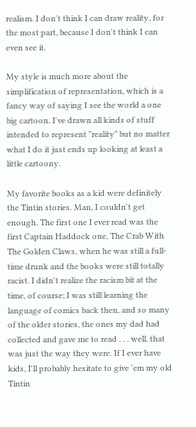realism. I don't think I can draw reality, for the most part, because I don't think I can even see it.

My style is much more about the simplification of representation, which is a fancy way of saying I see the world a one big cartoon. I've drawn all kinds of stuff intended to represent "reality" but no matter what I do it just ends up looking at least a little cartoony.

My favorite books as a kid were definitely the Tintin stories. Man, I couldn't get enough. The first one I ever read was the first Captain Haddock one, The Crab With The Golden Claws, when he was still a full-time drunk and the books were still totally racist. I didn't realize the racism bit at the time, of course; I was still learning the language of comics back then, and so many of the older stories, the ones my dad had collected and gave me to read . . . well, that was just the way they were. If I ever have kids, I'll probably hesitate to give 'em my old Tintin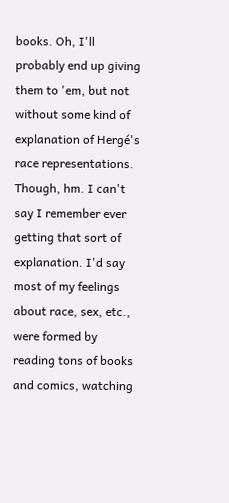books. Oh, I'll probably end up giving them to 'em, but not without some kind of explanation of Hergé's race representations. Though, hm. I can't say I remember ever getting that sort of explanation. I'd say most of my feelings about race, sex, etc., were formed by reading tons of books and comics, watching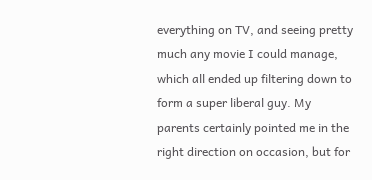everything on TV, and seeing pretty much any movie I could manage, which all ended up filtering down to form a super liberal guy. My parents certainly pointed me in the right direction on occasion, but for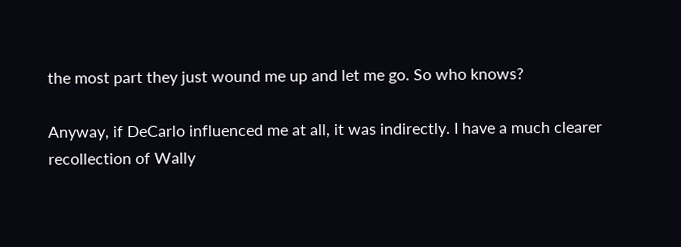the most part they just wound me up and let me go. So who knows?

Anyway, if DeCarlo influenced me at all, it was indirectly. I have a much clearer recollection of Wally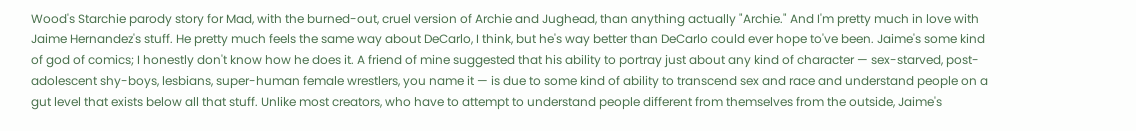Wood's Starchie parody story for Mad, with the burned-out, cruel version of Archie and Jughead, than anything actually "Archie." And I'm pretty much in love with Jaime Hernandez's stuff. He pretty much feels the same way about DeCarlo, I think, but he's way better than DeCarlo could ever hope to've been. Jaime's some kind of god of comics; I honestly don't know how he does it. A friend of mine suggested that his ability to portray just about any kind of character — sex-starved, post-adolescent shy-boys, lesbians, super-human female wrestlers, you name it — is due to some kind of ability to transcend sex and race and understand people on a gut level that exists below all that stuff. Unlike most creators, who have to attempt to understand people different from themselves from the outside, Jaime's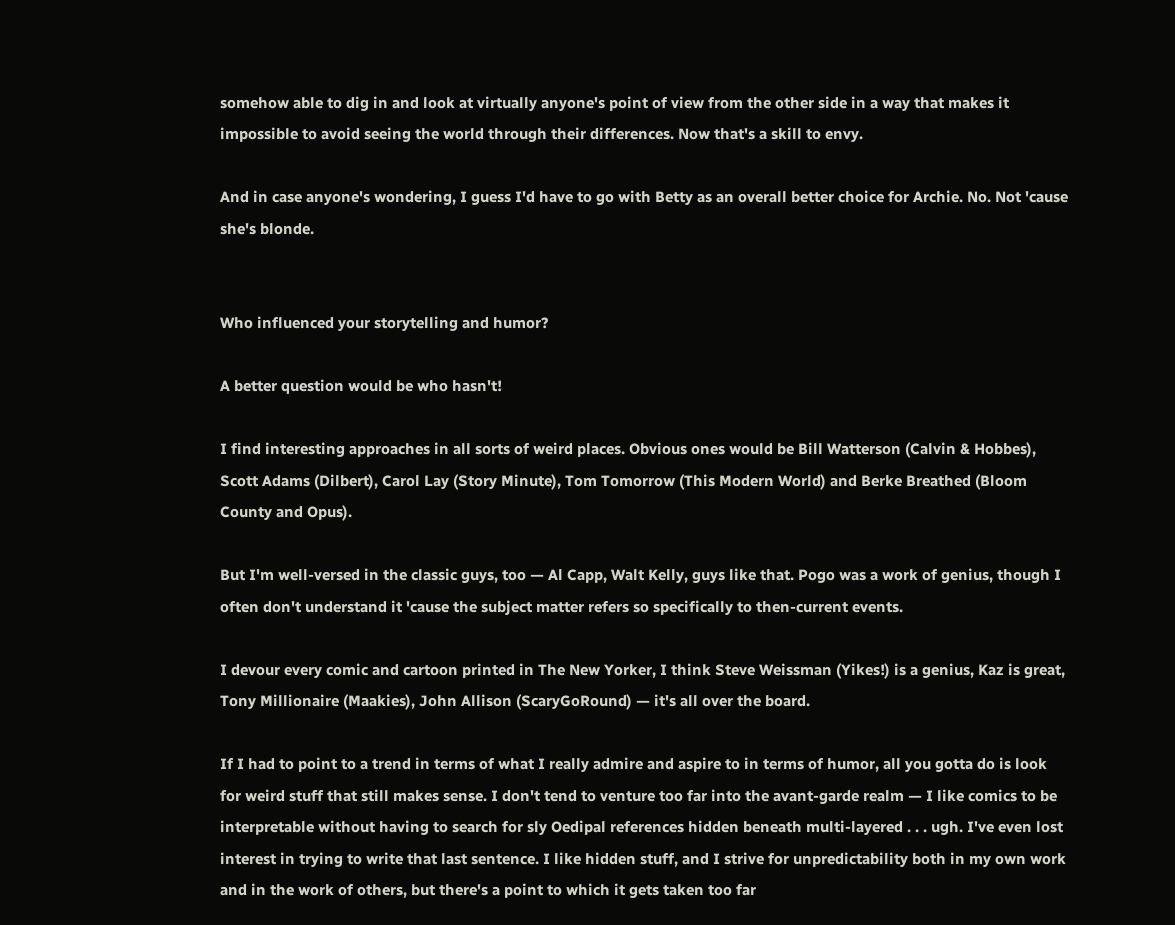somehow able to dig in and look at virtually anyone's point of view from the other side in a way that makes it impossible to avoid seeing the world through their differences. Now that's a skill to envy.

And in case anyone's wondering, I guess I'd have to go with Betty as an overall better choice for Archie. No. Not 'cause she's blonde.


Who influenced your storytelling and humor?

A better question would be who hasn't!

I find interesting approaches in all sorts of weird places. Obvious ones would be Bill Watterson (Calvin & Hobbes), Scott Adams (Dilbert), Carol Lay (Story Minute), Tom Tomorrow (This Modern World) and Berke Breathed (Bloom County and Opus).

But I'm well-versed in the classic guys, too — Al Capp, Walt Kelly, guys like that. Pogo was a work of genius, though I often don't understand it 'cause the subject matter refers so specifically to then-current events.

I devour every comic and cartoon printed in The New Yorker, I think Steve Weissman (Yikes!) is a genius, Kaz is great, Tony Millionaire (Maakies), John Allison (ScaryGoRound) — it's all over the board.

If I had to point to a trend in terms of what I really admire and aspire to in terms of humor, all you gotta do is look for weird stuff that still makes sense. I don't tend to venture too far into the avant-garde realm — I like comics to be interpretable without having to search for sly Oedipal references hidden beneath multi-layered . . . ugh. I've even lost interest in trying to write that last sentence. I like hidden stuff, and I strive for unpredictability both in my own work and in the work of others, but there's a point to which it gets taken too far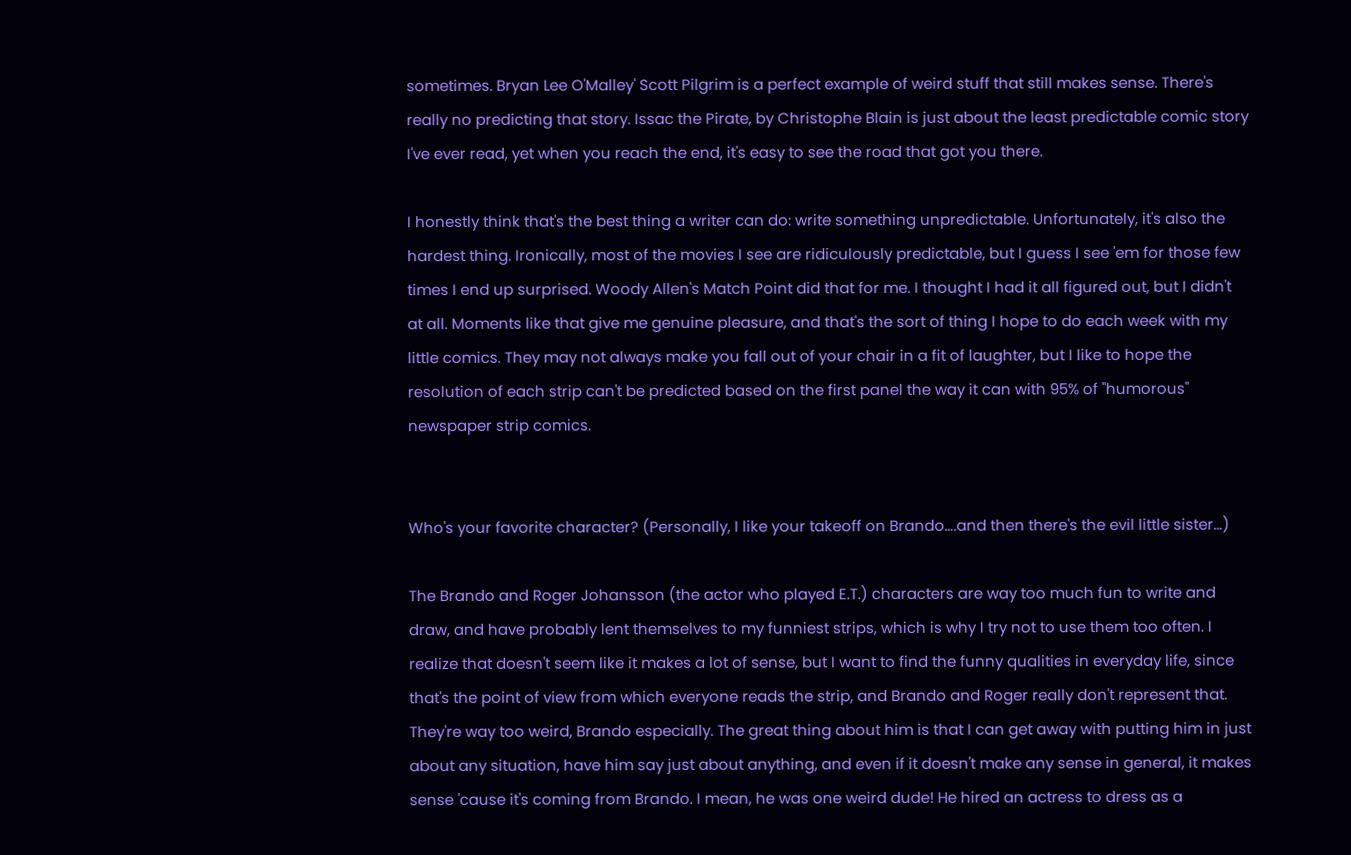sometimes. Bryan Lee O'Malley' Scott Pilgrim is a perfect example of weird stuff that still makes sense. There's really no predicting that story. Issac the Pirate, by Christophe Blain is just about the least predictable comic story I've ever read, yet when you reach the end, it's easy to see the road that got you there.

I honestly think that's the best thing a writer can do: write something unpredictable. Unfortunately, it's also the hardest thing. Ironically, most of the movies I see are ridiculously predictable, but I guess I see 'em for those few times I end up surprised. Woody Allen's Match Point did that for me. I thought I had it all figured out, but I didn't at all. Moments like that give me genuine pleasure, and that's the sort of thing I hope to do each week with my little comics. They may not always make you fall out of your chair in a fit of laughter, but I like to hope the resolution of each strip can't be predicted based on the first panel the way it can with 95% of "humorous" newspaper strip comics.


Who's your favorite character? (Personally, I like your takeoff on Brando….and then there's the evil little sister…)

The Brando and Roger Johansson (the actor who played E.T.) characters are way too much fun to write and draw, and have probably lent themselves to my funniest strips, which is why I try not to use them too often. I realize that doesn't seem like it makes a lot of sense, but I want to find the funny qualities in everyday life, since that's the point of view from which everyone reads the strip, and Brando and Roger really don't represent that. They're way too weird, Brando especially. The great thing about him is that I can get away with putting him in just about any situation, have him say just about anything, and even if it doesn't make any sense in general, it makes sense 'cause it's coming from Brando. I mean, he was one weird dude! He hired an actress to dress as a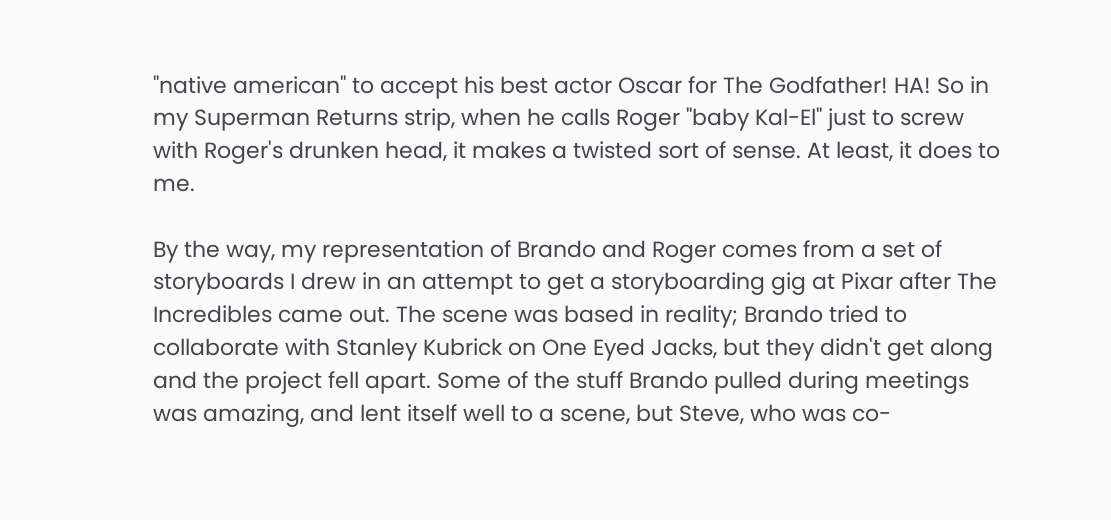"native american" to accept his best actor Oscar for The Godfather! HA! So in my Superman Returns strip, when he calls Roger "baby Kal-El" just to screw with Roger's drunken head, it makes a twisted sort of sense. At least, it does to me.

By the way, my representation of Brando and Roger comes from a set of storyboards I drew in an attempt to get a storyboarding gig at Pixar after The Incredibles came out. The scene was based in reality; Brando tried to collaborate with Stanley Kubrick on One Eyed Jacks, but they didn't get along and the project fell apart. Some of the stuff Brando pulled during meetings was amazing, and lent itself well to a scene, but Steve, who was co-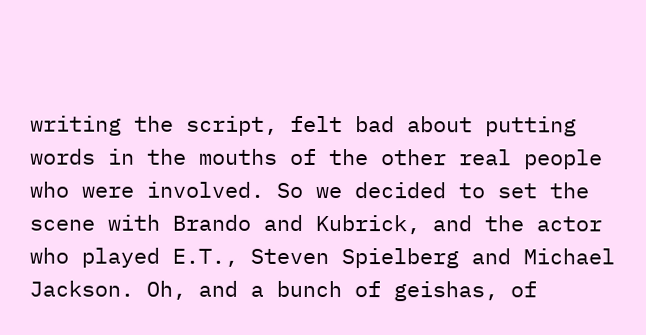writing the script, felt bad about putting words in the mouths of the other real people who were involved. So we decided to set the scene with Brando and Kubrick, and the actor who played E.T., Steven Spielberg and Michael Jackson. Oh, and a bunch of geishas, of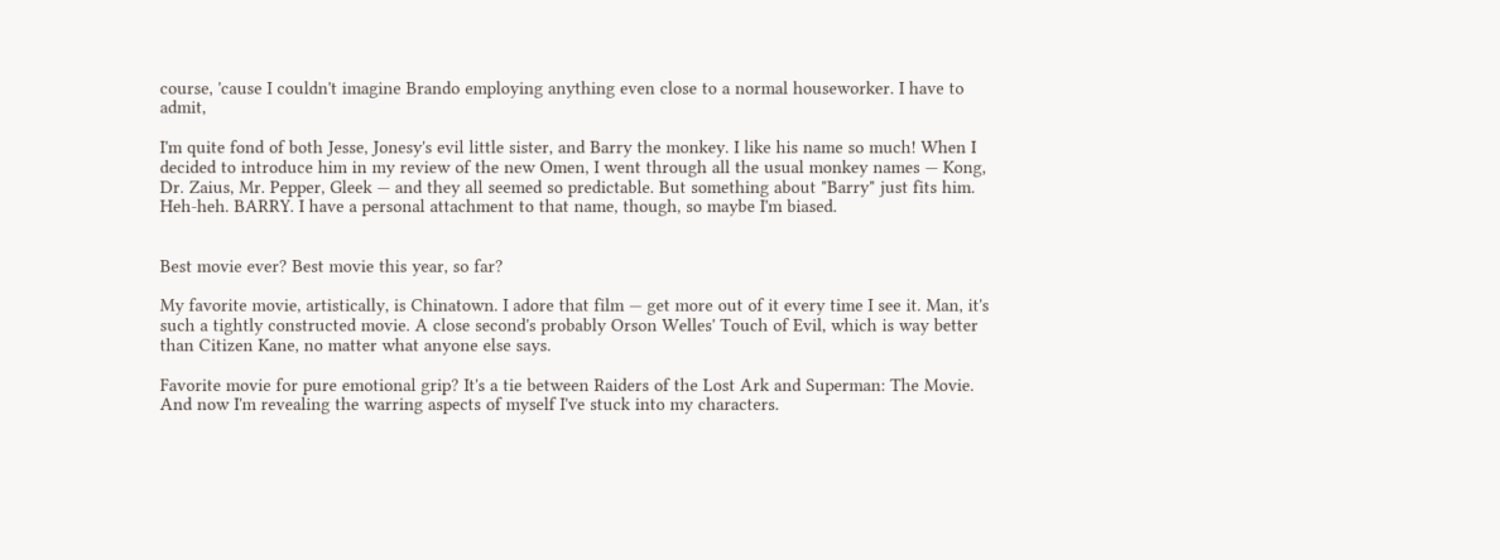course, 'cause I couldn't imagine Brando employing anything even close to a normal houseworker. I have to admit,

I'm quite fond of both Jesse, Jonesy's evil little sister, and Barry the monkey. I like his name so much! When I decided to introduce him in my review of the new Omen, I went through all the usual monkey names — Kong, Dr. Zaius, Mr. Pepper, Gleek — and they all seemed so predictable. But something about "Barry" just fits him. Heh-heh. BARRY. I have a personal attachment to that name, though, so maybe I'm biased.


Best movie ever? Best movie this year, so far?

My favorite movie, artistically, is Chinatown. I adore that film — get more out of it every time I see it. Man, it's such a tightly constructed movie. A close second's probably Orson Welles' Touch of Evil, which is way better than Citizen Kane, no matter what anyone else says.

Favorite movie for pure emotional grip? It's a tie between Raiders of the Lost Ark and Superman: The Movie. And now I'm revealing the warring aspects of myself I've stuck into my characters.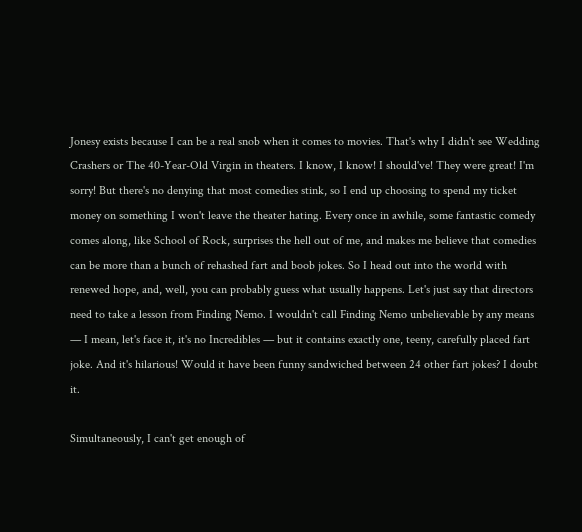Jonesy exists because I can be a real snob when it comes to movies. That's why I didn't see Wedding Crashers or The 40-Year-Old Virgin in theaters. I know, I know! I should've! They were great! I'm sorry! But there's no denying that most comedies stink, so I end up choosing to spend my ticket money on something I won't leave the theater hating. Every once in awhile, some fantastic comedy comes along, like School of Rock, surprises the hell out of me, and makes me believe that comedies can be more than a bunch of rehashed fart and boob jokes. So I head out into the world with renewed hope, and, well, you can probably guess what usually happens. Let's just say that directors need to take a lesson from Finding Nemo. I wouldn't call Finding Nemo unbelievable by any means — I mean, let's face it, it's no Incredibles — but it contains exactly one, teeny, carefully placed fart joke. And it's hilarious! Would it have been funny sandwiched between 24 other fart jokes? I doubt it.

Simultaneously, I can't get enough of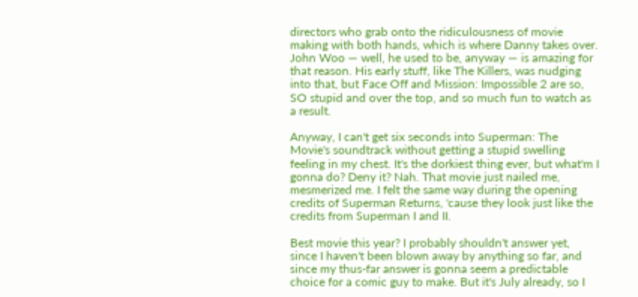directors who grab onto the ridiculousness of movie making with both hands, which is where Danny takes over. John Woo — well, he used to be, anyway — is amazing for that reason. His early stuff, like The Killers, was nudging into that, but Face Off and Mission: Impossible 2 are so, SO stupid and over the top, and so much fun to watch as a result.

Anyway, I can't get six seconds into Superman: The Movie's soundtrack without getting a stupid swelling feeling in my chest. It's the dorkiest thing ever, but what'm I gonna do? Deny it? Nah. That movie just nailed me, mesmerized me. I felt the same way during the opening credits of Superman Returns, 'cause they look just like the credits from Superman I and II.

Best movie this year? I probably shouldn't answer yet, since I haven't been blown away by anything so far, and since my thus-far answer is gonna seem a predictable choice for a comic guy to make. But it's July already, so I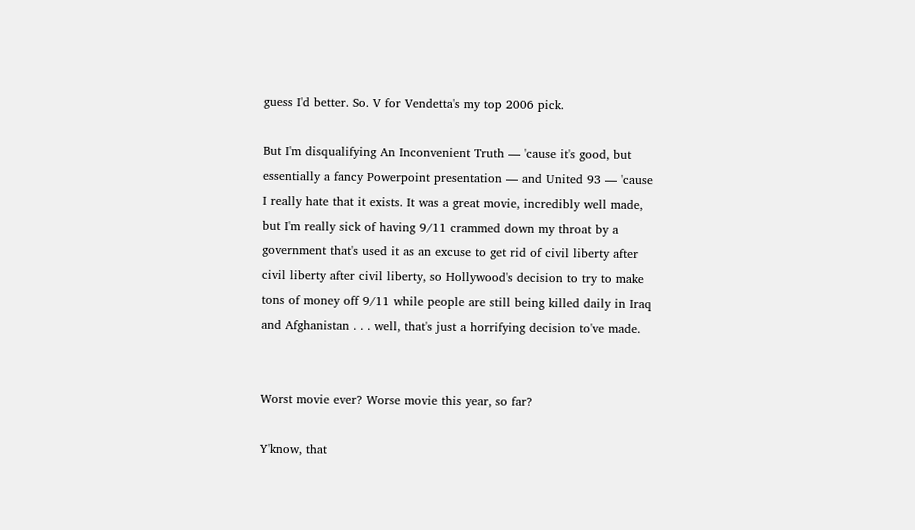guess I'd better. So. V for Vendetta's my top 2006 pick.

But I'm disqualifying An Inconvenient Truth — 'cause it's good, but essentially a fancy Powerpoint presentation — and United 93 — 'cause I really hate that it exists. It was a great movie, incredibly well made, but I'm really sick of having 9/11 crammed down my throat by a government that's used it as an excuse to get rid of civil liberty after civil liberty after civil liberty, so Hollywood's decision to try to make tons of money off 9/11 while people are still being killed daily in Iraq and Afghanistan . . . well, that's just a horrifying decision to've made.


Worst movie ever? Worse movie this year, so far?

Y'know, that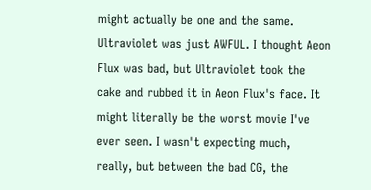might actually be one and the same. Ultraviolet was just AWFUL. I thought Aeon Flux was bad, but Ultraviolet took the cake and rubbed it in Aeon Flux's face. It might literally be the worst movie I've ever seen. I wasn't expecting much, really, but between the bad CG, the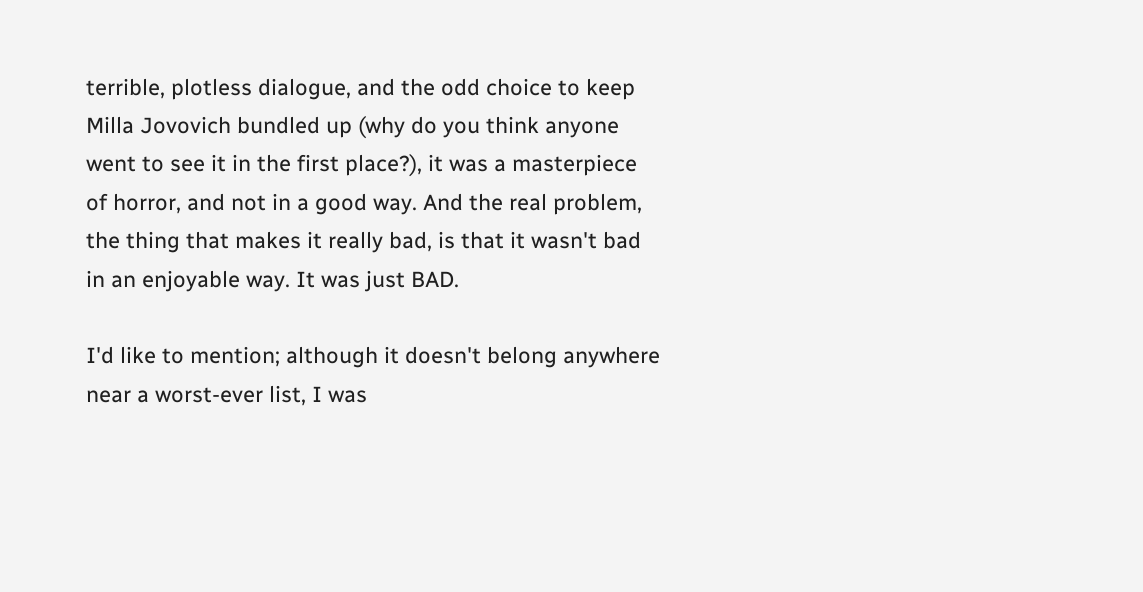terrible, plotless dialogue, and the odd choice to keep Milla Jovovich bundled up (why do you think anyone went to see it in the first place?), it was a masterpiece of horror, and not in a good way. And the real problem, the thing that makes it really bad, is that it wasn't bad in an enjoyable way. It was just BAD.

I'd like to mention; although it doesn't belong anywhere near a worst-ever list, I was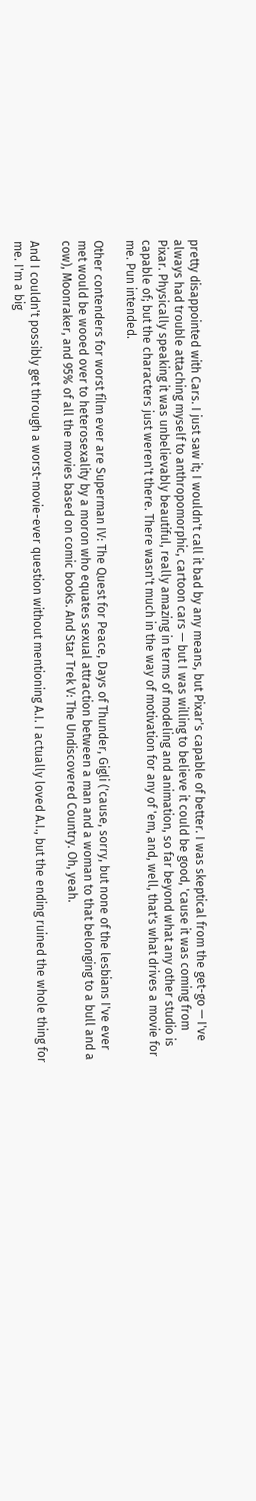pretty disappointed with Cars. I just saw it; I wouldn't call it bad by any means, but Pixar's capable of better. I was skeptical from the get-go — I've always had trouble attaching myself to anthropomorphic, cartoon cars — but I was willing to believe it could be good, 'cause it was coming from Pixar. Physically speaking it was unbelievably beautiful, really amazing in terms of modeling and animation, so far beyond what any other studio is capable of; but the characters just weren't there. There wasn't much in the way of motivation for any of 'em, and, well, that's what drives a movie for me. Pun intended.

Other contenders for worst film ever are Superman IV: The Quest for Peace, Days of Thunder, Gigli ('cause, sorry, but none of the lesbians I've ever met would be wooed over to heterosexality by a moron who equates sexual attraction between a man and a woman to that belonging to a bull and a cow), Moonraker, and 95% of all the movies based on comic books. And Star Trek V: The Undiscovered Country. Oh, yeah.

And I couldn't possibly get through a worst-movie-ever question without mentioning A.I. I actually loved A.I., but the ending ruined the whole thing for me. I'm a big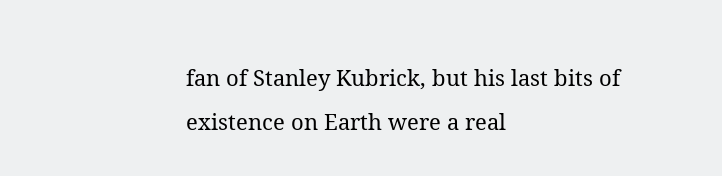fan of Stanley Kubrick, but his last bits of existence on Earth were a real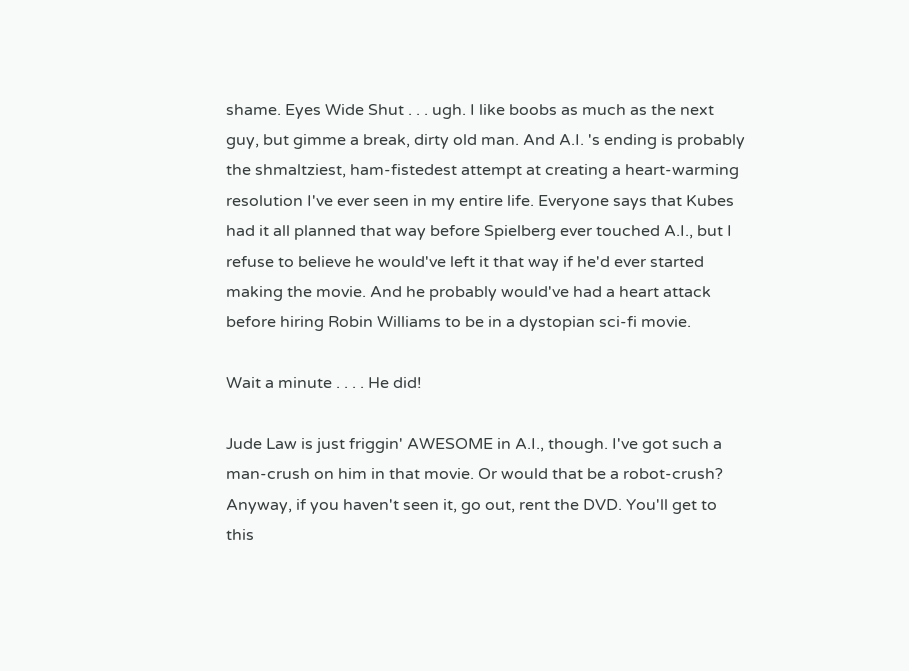shame. Eyes Wide Shut . . . ugh. I like boobs as much as the next guy, but gimme a break, dirty old man. And A.I. 's ending is probably the shmaltziest, ham-fistedest attempt at creating a heart-warming resolution I've ever seen in my entire life. Everyone says that Kubes had it all planned that way before Spielberg ever touched A.I., but I refuse to believe he would've left it that way if he'd ever started making the movie. And he probably would've had a heart attack before hiring Robin Williams to be in a dystopian sci-fi movie.

Wait a minute . . . . He did!

Jude Law is just friggin' AWESOME in A.I., though. I've got such a man-crush on him in that movie. Or would that be a robot-crush? Anyway, if you haven't seen it, go out, rent the DVD. You'll get to this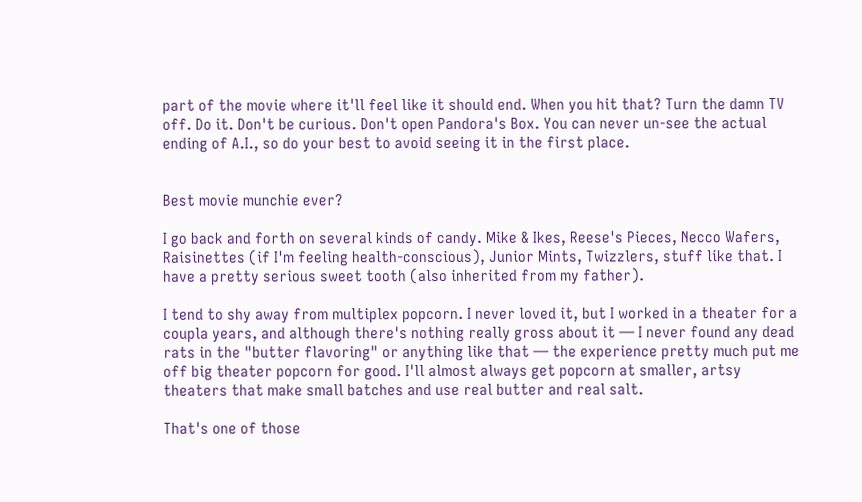part of the movie where it'll feel like it should end. When you hit that? Turn the damn TV off. Do it. Don't be curious. Don't open Pandora's Box. You can never un-see the actual ending of A.I., so do your best to avoid seeing it in the first place.


Best movie munchie ever?

I go back and forth on several kinds of candy. Mike & Ikes, Reese's Pieces, Necco Wafers, Raisinettes (if I'm feeling health-conscious), Junior Mints, Twizzlers, stuff like that. I have a pretty serious sweet tooth (also inherited from my father).

I tend to shy away from multiplex popcorn. I never loved it, but I worked in a theater for a coupla years, and although there's nothing really gross about it — I never found any dead rats in the "butter flavoring" or anything like that — the experience pretty much put me off big theater popcorn for good. I'll almost always get popcorn at smaller, artsy theaters that make small batches and use real butter and real salt.

That's one of those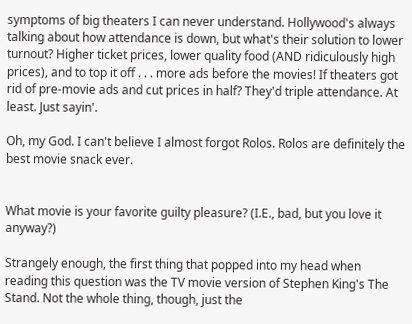symptoms of big theaters I can never understand. Hollywood's always talking about how attendance is down, but what's their solution to lower turnout? Higher ticket prices, lower quality food (AND ridiculously high prices), and to top it off . . . more ads before the movies! If theaters got rid of pre-movie ads and cut prices in half? They'd triple attendance. At least. Just sayin'.

Oh, my God. I can't believe I almost forgot Rolos. Rolos are definitely the best movie snack ever.


What movie is your favorite guilty pleasure? (I.E., bad, but you love it anyway?)

Strangely enough, the first thing that popped into my head when reading this question was the TV movie version of Stephen King's The Stand. Not the whole thing, though, just the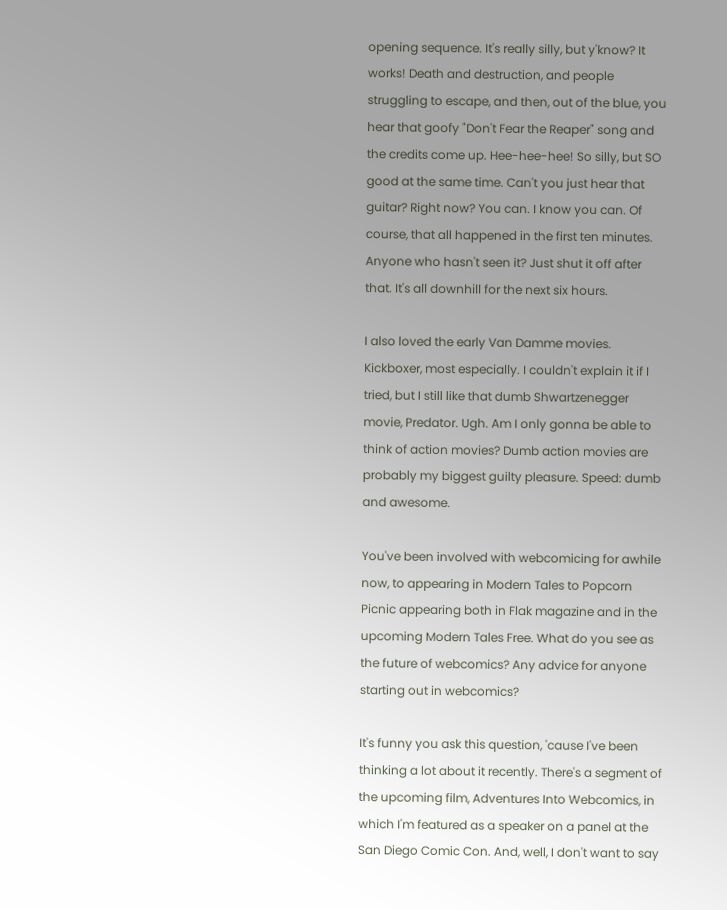opening sequence. It's really silly, but y'know? It works! Death and destruction, and people struggling to escape, and then, out of the blue, you hear that goofy "Don't Fear the Reaper" song and the credits come up. Hee-hee-hee! So silly, but SO good at the same time. Can't you just hear that guitar? Right now? You can. I know you can. Of course, that all happened in the first ten minutes. Anyone who hasn't seen it? Just shut it off after that. It's all downhill for the next six hours.

I also loved the early Van Damme movies. Kickboxer, most especially. I couldn't explain it if I tried, but I still like that dumb Shwartzenegger movie, Predator. Ugh. Am I only gonna be able to think of action movies? Dumb action movies are probably my biggest guilty pleasure. Speed: dumb and awesome.

You've been involved with webcomicing for awhile now, to appearing in Modern Tales to Popcorn Picnic appearing both in Flak magazine and in the upcoming Modern Tales Free. What do you see as the future of webcomics? Any advice for anyone starting out in webcomics?

It's funny you ask this question, 'cause I've been thinking a lot about it recently. There's a segment of the upcoming film, Adventures Into Webcomics, in which I'm featured as a speaker on a panel at the San Diego Comic Con. And, well, I don't want to say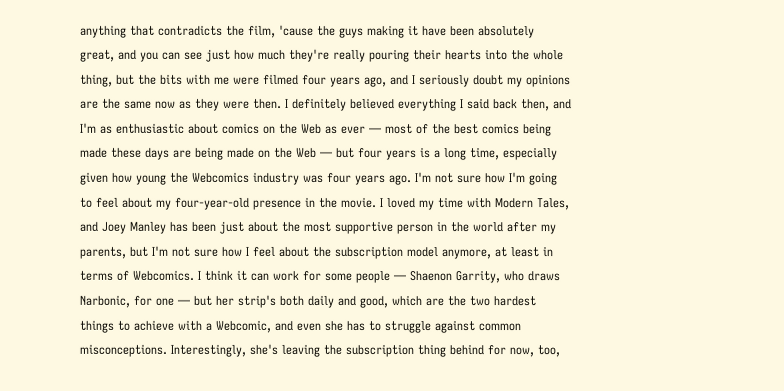anything that contradicts the film, 'cause the guys making it have been absolutely great, and you can see just how much they're really pouring their hearts into the whole thing, but the bits with me were filmed four years ago, and I seriously doubt my opinions are the same now as they were then. I definitely believed everything I said back then, and I'm as enthusiastic about comics on the Web as ever — most of the best comics being made these days are being made on the Web — but four years is a long time, especially given how young the Webcomics industry was four years ago. I'm not sure how I'm going to feel about my four-year-old presence in the movie. I loved my time with Modern Tales, and Joey Manley has been just about the most supportive person in the world after my parents, but I'm not sure how I feel about the subscription model anymore, at least in terms of Webcomics. I think it can work for some people — Shaenon Garrity, who draws Narbonic, for one — but her strip's both daily and good, which are the two hardest things to achieve with a Webcomic, and even she has to struggle against common misconceptions. Interestingly, she's leaving the subscription thing behind for now, too,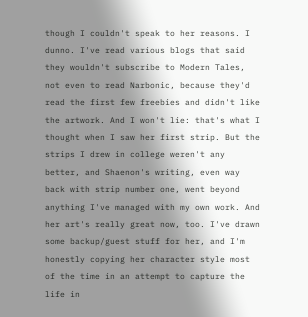though I couldn't speak to her reasons. I dunno. I've read various blogs that said they wouldn't subscribe to Modern Tales, not even to read Narbonic, because they'd read the first few freebies and didn't like the artwork. And I won't lie: that's what I thought when I saw her first strip. But the strips I drew in college weren't any better, and Shaenon's writing, even way back with strip number one, went beyond anything I've managed with my own work. And her art's really great now, too. I've drawn some backup/guest stuff for her, and I'm honestly copying her character style most of the time in an attempt to capture the life in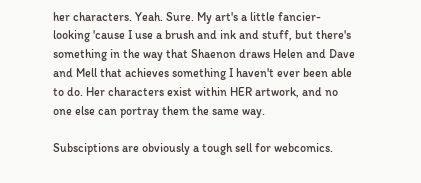her characters. Yeah. Sure. My art's a little fancier-looking 'cause I use a brush and ink and stuff, but there's something in the way that Shaenon draws Helen and Dave and Mell that achieves something I haven't ever been able to do. Her characters exist within HER artwork, and no one else can portray them the same way.

Subsciptions are obviously a tough sell for webcomics.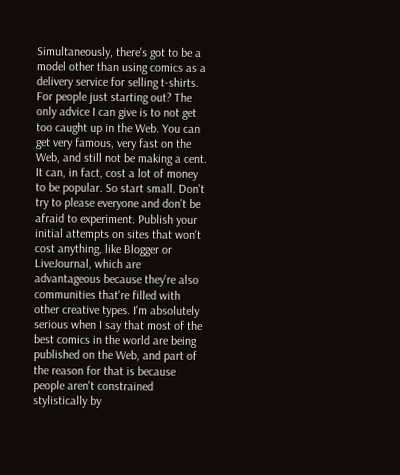Simultaneously, there's got to be a model other than using comics as a delivery service for selling t-shirts. For people just starting out? The only advice I can give is to not get too caught up in the Web. You can get very famous, very fast on the Web, and still not be making a cent. It can, in fact, cost a lot of money to be popular. So start small. Don't try to please everyone and don't be afraid to experiment. Publish your initial attempts on sites that won't cost anything, like Blogger or LiveJournal, which are advantageous because they're also communities that're filled with other creative types. I'm absolutely serious when I say that most of the best comics in the world are being published on the Web, and part of the reason for that is because people aren't constrained stylistically by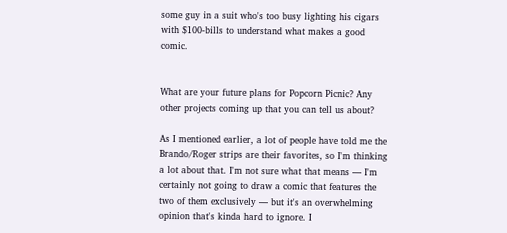some guy in a suit who's too busy lighting his cigars with $100-bills to understand what makes a good comic.


What are your future plans for Popcorn Picnic? Any other projects coming up that you can tell us about?

As I mentioned earlier, a lot of people have told me the Brando/Roger strips are their favorites, so I'm thinking a lot about that. I'm not sure what that means — I'm certainly not going to draw a comic that features the two of them exclusively — but it's an overwhelming opinion that's kinda hard to ignore. I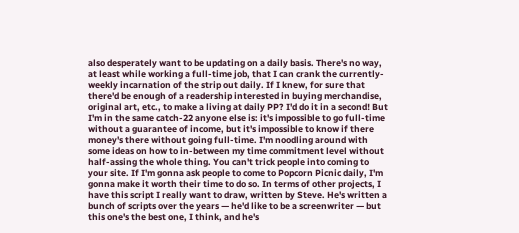also desperately want to be updating on a daily basis. There's no way, at least while working a full-time job, that I can crank the currently-weekly incarnation of the strip out daily. If I knew, for sure that there'd be enough of a readership interested in buying merchandise, original art, etc., to make a living at daily PP? I'd do it in a second! But I'm in the same catch-22 anyone else is: it's impossible to go full-time without a guarantee of income, but it's impossible to know if there money's there without going full-time. I'm noodling around with some ideas on how to in-between my time commitment level without half-assing the whole thing. You can't trick people into coming to your site. If I'm gonna ask people to come to Popcorn Picnic daily, I'm gonna make it worth their time to do so. In terms of other projects, I have this script I really want to draw, written by Steve. He's written a bunch of scripts over the years — he'd like to be a screenwriter — but this one's the best one, I think, and he's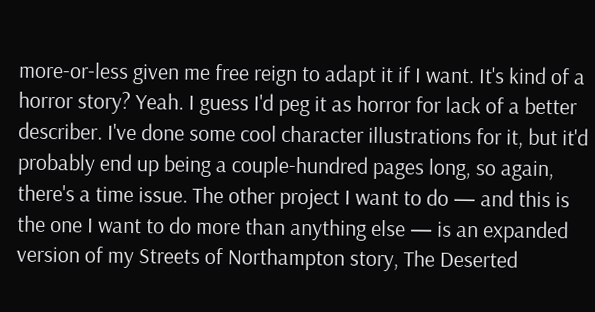more-or-less given me free reign to adapt it if I want. It's kind of a horror story? Yeah. I guess I'd peg it as horror for lack of a better describer. I've done some cool character illustrations for it, but it'd probably end up being a couple-hundred pages long, so again, there's a time issue. The other project I want to do — and this is the one I want to do more than anything else — is an expanded version of my Streets of Northampton story, The Deserted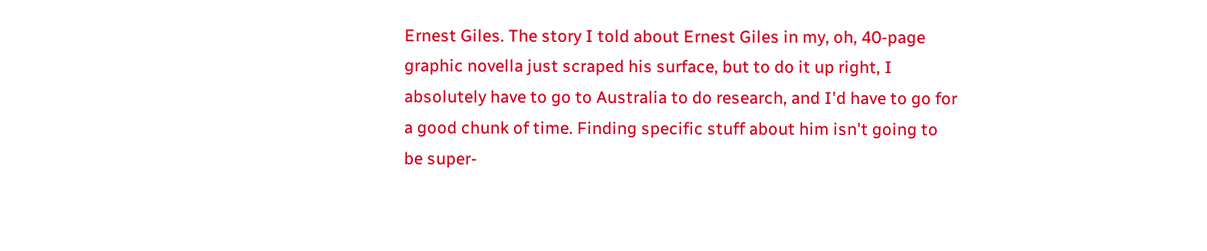Ernest Giles. The story I told about Ernest Giles in my, oh, 40-page graphic novella just scraped his surface, but to do it up right, I absolutely have to go to Australia to do research, and I'd have to go for a good chunk of time. Finding specific stuff about him isn't going to be super-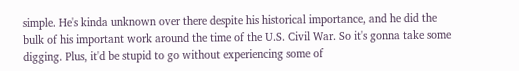simple. He's kinda unknown over there despite his historical importance, and he did the bulk of his important work around the time of the U.S. Civil War. So it's gonna take some digging. Plus, it'd be stupid to go without experiencing some of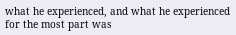what he experienced, and what he experienced for the most part was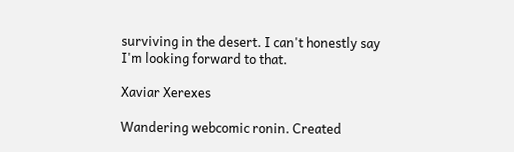surviving in the desert. I can't honestly say I'm looking forward to that.

Xaviar Xerexes

Wandering webcomic ronin. Created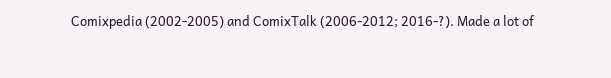Comixpedia (2002-2005) and ComixTalk (2006-2012; 2016-?). Made a lot of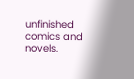unfinished comics and novels.